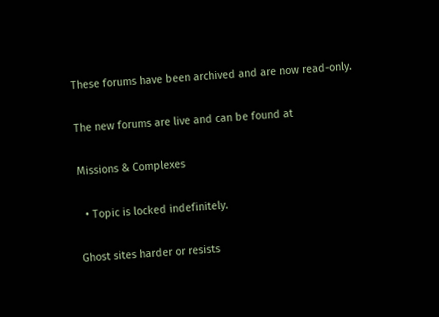These forums have been archived and are now read-only.

The new forums are live and can be found at

Missions & Complexes

  • Topic is locked indefinitely.

Ghost sites harder or resists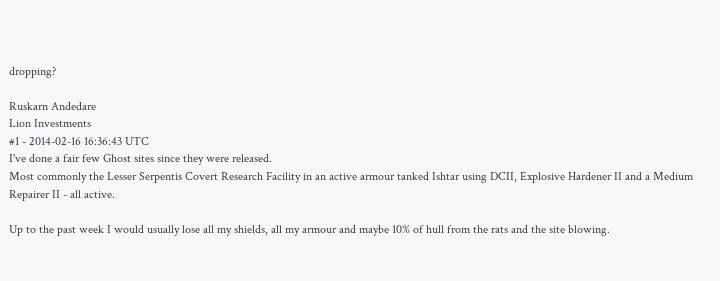dropping?

Ruskarn Andedare
Lion Investments
#1 - 2014-02-16 16:36:43 UTC
I've done a fair few Ghost sites since they were released.
Most commonly the Lesser Serpentis Covert Research Facility in an active armour tanked Ishtar using DCII, Explosive Hardener II and a Medium Repairer II - all active.

Up to the past week I would usually lose all my shields, all my armour and maybe 10% of hull from the rats and the site blowing.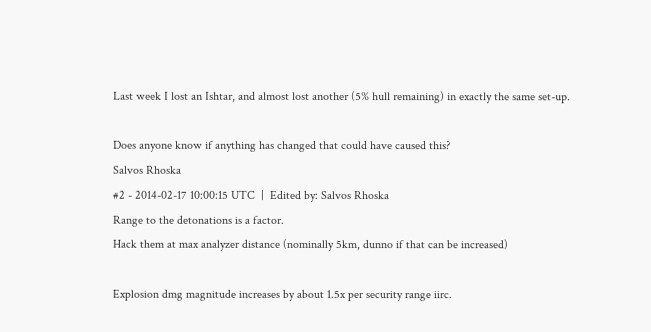Last week I lost an Ishtar, and almost lost another (5% hull remaining) in exactly the same set-up.

Does anyone know if anything has changed that could have caused this?
Salvos Rhoska
#2 - 2014-02-17 10:00:15 UTC  |  Edited by: Salvos Rhoska
Range to the detonations is a factor.
Hack them at max analyzer distance (nominally 5km, dunno if that can be increased)

Explosion dmg magnitude increases by about 1.5x per security range iirc.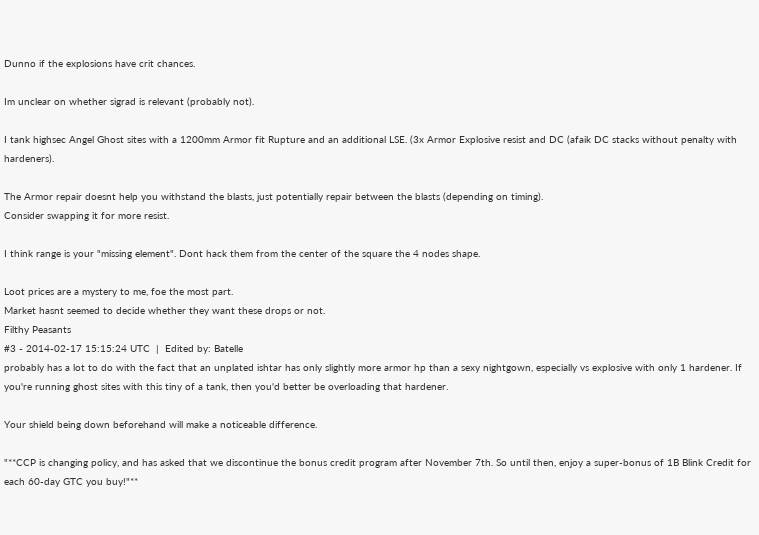Dunno if the explosions have crit chances.

Im unclear on whether sigrad is relevant (probably not).

I tank highsec Angel Ghost sites with a 1200mm Armor fit Rupture and an additional LSE. (3x Armor Explosive resist and DC (afaik DC stacks without penalty with hardeners).

The Armor repair doesnt help you withstand the blasts, just potentially repair between the blasts (depending on timing).
Consider swapping it for more resist.

I think range is your "missing element". Dont hack them from the center of the square the 4 nodes shape.

Loot prices are a mystery to me, foe the most part.
Market hasnt seemed to decide whether they want these drops or not.
Filthy Peasants
#3 - 2014-02-17 15:15:24 UTC  |  Edited by: Batelle
probably has a lot to do with the fact that an unplated ishtar has only slightly more armor hp than a sexy nightgown, especially vs explosive with only 1 hardener. If you're running ghost sites with this tiny of a tank, then you'd better be overloading that hardener.

Your shield being down beforehand will make a noticeable difference.

"**CCP is changing policy, and has asked that we discontinue the bonus credit program after November 7th. So until then, enjoy a super-bonus of 1B Blink Credit for each 60-day GTC you buy!"**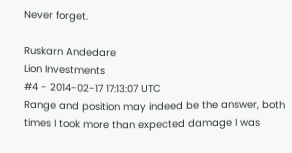Never forget.

Ruskarn Andedare
Lion Investments
#4 - 2014-02-17 17:13:07 UTC
Range and position may indeed be the answer, both times I took more than expected damage I was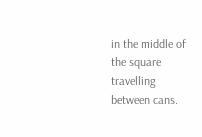in the middle of the square travelling between cans.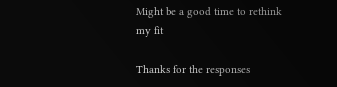Might be a good time to rethink my fit

Thanks for the responses